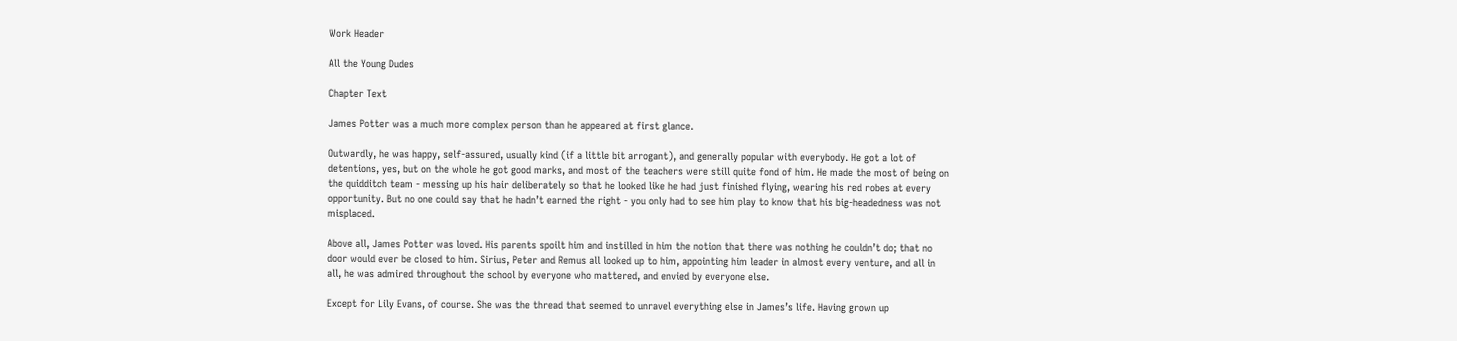Work Header

All the Young Dudes

Chapter Text

James Potter was a much more complex person than he appeared at first glance.

Outwardly, he was happy, self-assured, usually kind (if a little bit arrogant), and generally popular with everybody. He got a lot of detentions, yes, but on the whole he got good marks, and most of the teachers were still quite fond of him. He made the most of being on the quidditch team - messing up his hair deliberately so that he looked like he had just finished flying, wearing his red robes at every opportunity. But no one could say that he hadn’t earned the right - you only had to see him play to know that his big-headedness was not misplaced.

Above all, James Potter was loved. His parents spoilt him and instilled in him the notion that there was nothing he couldn’t do; that no door would ever be closed to him. Sirius, Peter and Remus all looked up to him, appointing him leader in almost every venture, and all in all, he was admired throughout the school by everyone who mattered, and envied by everyone else.

Except for Lily Evans, of course. She was the thread that seemed to unravel everything else in James’s life. Having grown up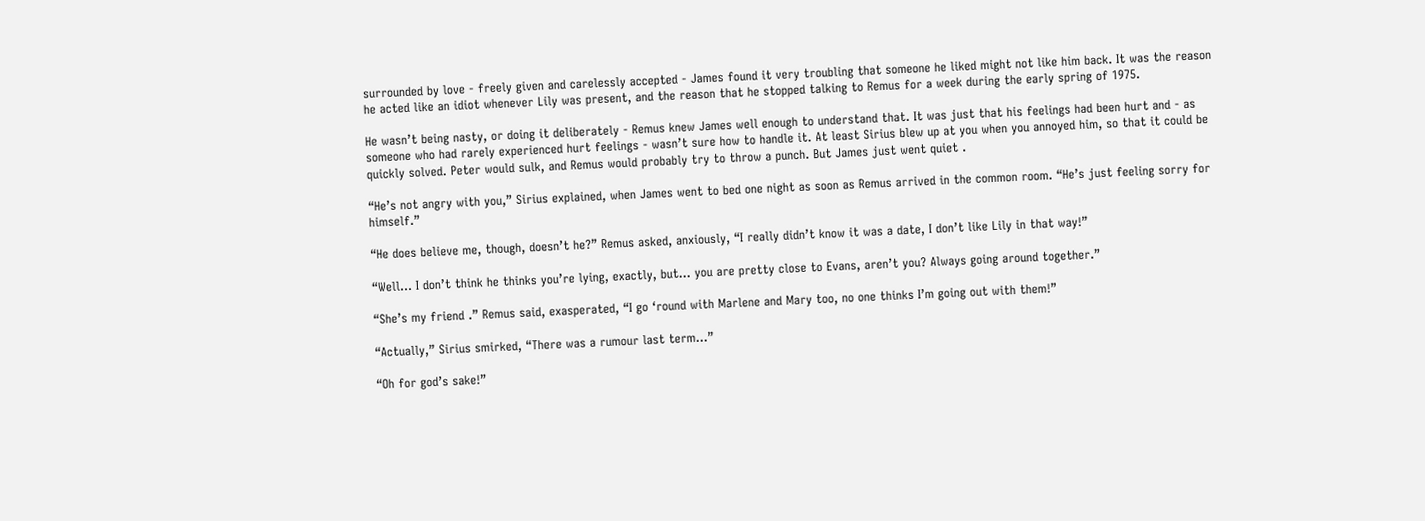surrounded by love - freely given and carelessly accepted - James found it very troubling that someone he liked might not like him back. It was the reason he acted like an idiot whenever Lily was present, and the reason that he stopped talking to Remus for a week during the early spring of 1975.

He wasn’t being nasty, or doing it deliberately - Remus knew James well enough to understand that. It was just that his feelings had been hurt and - as someone who had rarely experienced hurt feelings - wasn’t sure how to handle it. At least Sirius blew up at you when you annoyed him, so that it could be quickly solved. Peter would sulk, and Remus would probably try to throw a punch. But James just went quiet .

“He’s not angry with you,” Sirius explained, when James went to bed one night as soon as Remus arrived in the common room. “He’s just feeling sorry for himself.”

“He does believe me, though, doesn’t he?” Remus asked, anxiously, “I really didn’t know it was a date, I don’t like Lily in that way!”

“Well… I don’t think he thinks you’re lying, exactly, but… you are pretty close to Evans, aren’t you? Always going around together.”

“She’s my friend .” Remus said, exasperated, “I go ‘round with Marlene and Mary too, no one thinks I’m going out with them!”

“Actually,” Sirius smirked, “There was a rumour last term…”

“Oh for god’s sake!”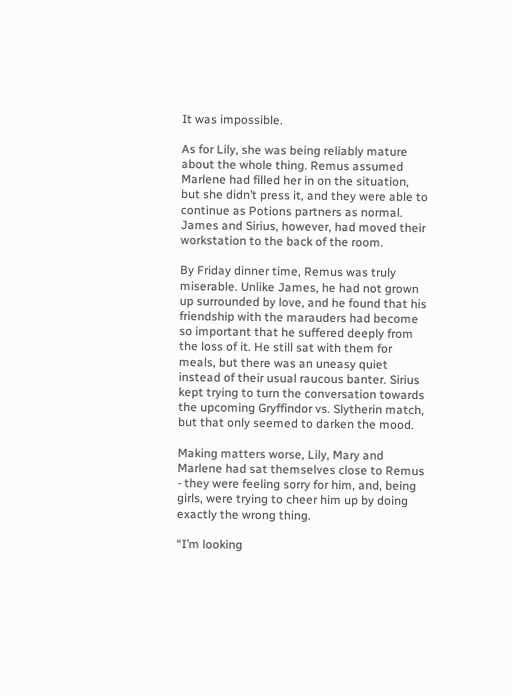It was impossible.

As for Lily, she was being reliably mature about the whole thing. Remus assumed Marlene had filled her in on the situation, but she didn’t press it, and they were able to continue as Potions partners as normal. James and Sirius, however, had moved their workstation to the back of the room.

By Friday dinner time, Remus was truly miserable. Unlike James, he had not grown up surrounded by love, and he found that his friendship with the marauders had become so important that he suffered deeply from the loss of it. He still sat with them for meals, but there was an uneasy quiet instead of their usual raucous banter. Sirius kept trying to turn the conversation towards the upcoming Gryffindor vs. Slytherin match, but that only seemed to darken the mood.

Making matters worse, Lily, Mary and Marlene had sat themselves close to Remus - they were feeling sorry for him, and, being girls, were trying to cheer him up by doing exactly the wrong thing.

“I’m looking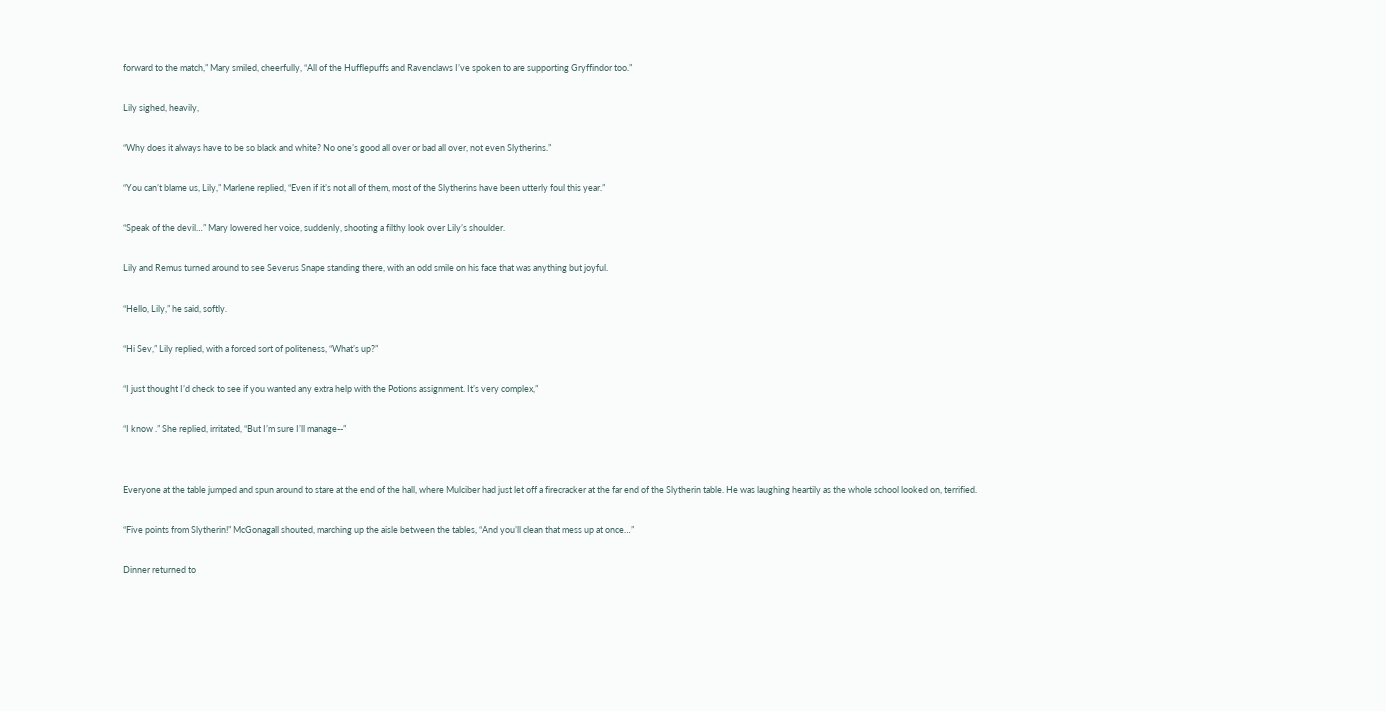forward to the match,” Mary smiled, cheerfully, “All of the Hufflepuffs and Ravenclaws I’ve spoken to are supporting Gryffindor too.”

Lily sighed, heavily,

“Why does it always have to be so black and white? No one’s good all over or bad all over, not even Slytherins.”

“You can’t blame us, Lily,” Marlene replied, “Even if it’s not all of them, most of the Slytherins have been utterly foul this year.”

“Speak of the devil…” Mary lowered her voice, suddenly, shooting a filthy look over Lily’s shoulder.

Lily and Remus turned around to see Severus Snape standing there, with an odd smile on his face that was anything but joyful.

“Hello, Lily,” he said, softly.

“Hi Sev,” Lily replied, with a forced sort of politeness, “What’s up?”

“I just thought I’d check to see if you wanted any extra help with the Potions assignment. It’s very complex,”

“I know .” She replied, irritated, “But I’m sure I’ll manage--”


Everyone at the table jumped and spun around to stare at the end of the hall, where Mulciber had just let off a firecracker at the far end of the Slytherin table. He was laughing heartily as the whole school looked on, terrified.

“Five points from Slytherin!” McGonagall shouted, marching up the aisle between the tables, “And you’ll clean that mess up at once…”

Dinner returned to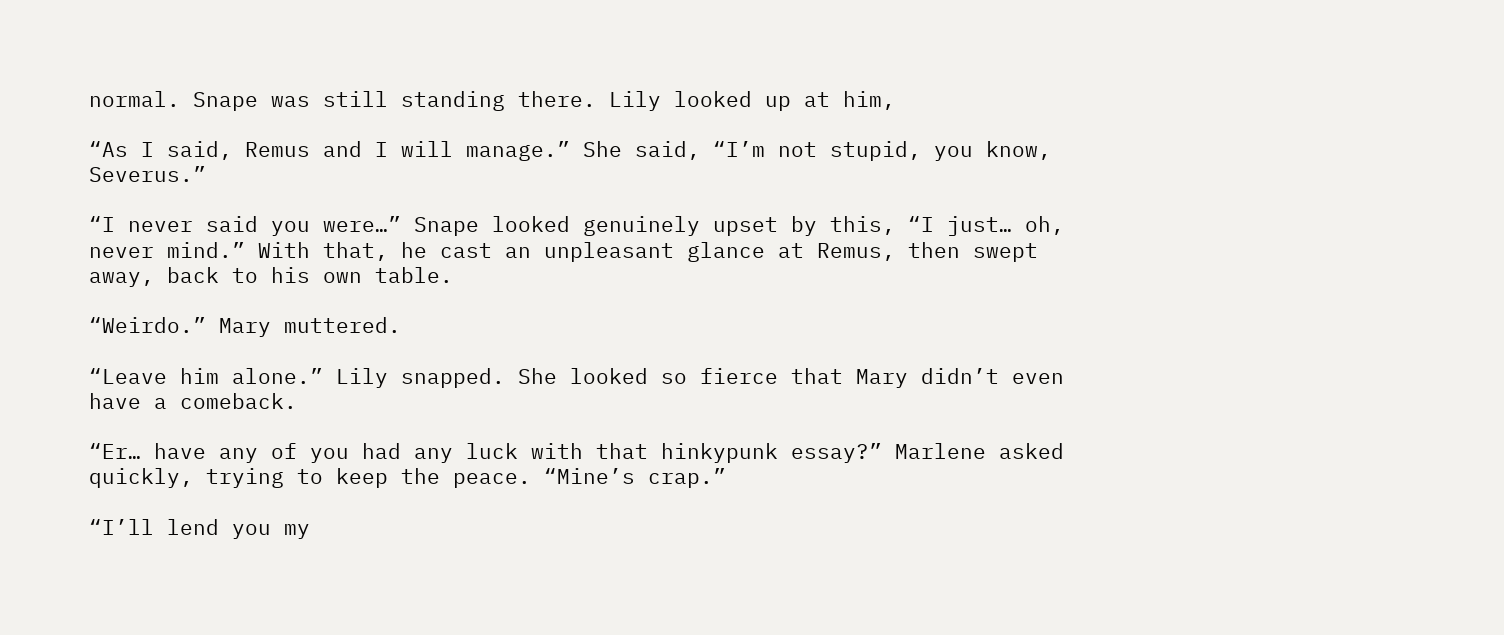normal. Snape was still standing there. Lily looked up at him,

“As I said, Remus and I will manage.” She said, “I’m not stupid, you know, Severus.”

“I never said you were…” Snape looked genuinely upset by this, “I just… oh, never mind.” With that, he cast an unpleasant glance at Remus, then swept away, back to his own table.

“Weirdo.” Mary muttered.

“Leave him alone.” Lily snapped. She looked so fierce that Mary didn’t even have a comeback.

“Er… have any of you had any luck with that hinkypunk essay?” Marlene asked quickly, trying to keep the peace. “Mine’s crap.”

“I’ll lend you my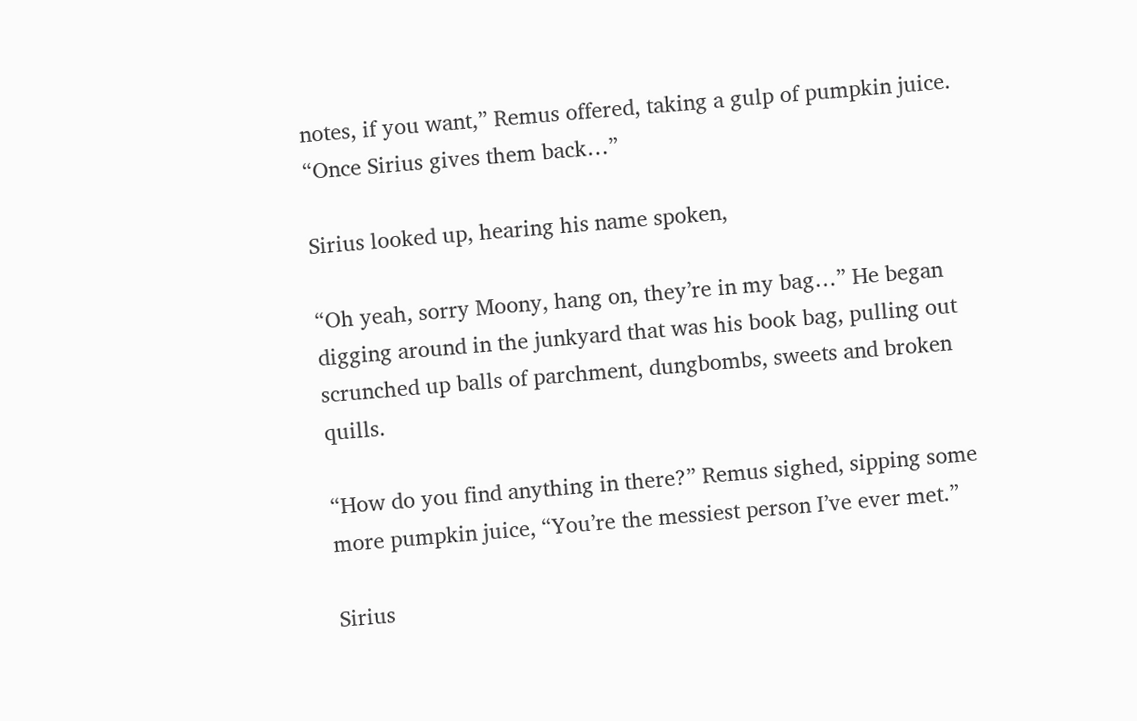notes, if you want,” Remus offered, taking a gulp of pumpkin juice. “Once Sirius gives them back…”

Sirius looked up, hearing his name spoken,

“Oh yeah, sorry Moony, hang on, they’re in my bag…” He began digging around in the junkyard that was his book bag, pulling out scrunched up balls of parchment, dungbombs, sweets and broken quills.

“How do you find anything in there?” Remus sighed, sipping some more pumpkin juice, “You’re the messiest person I’ve ever met.”

Sirius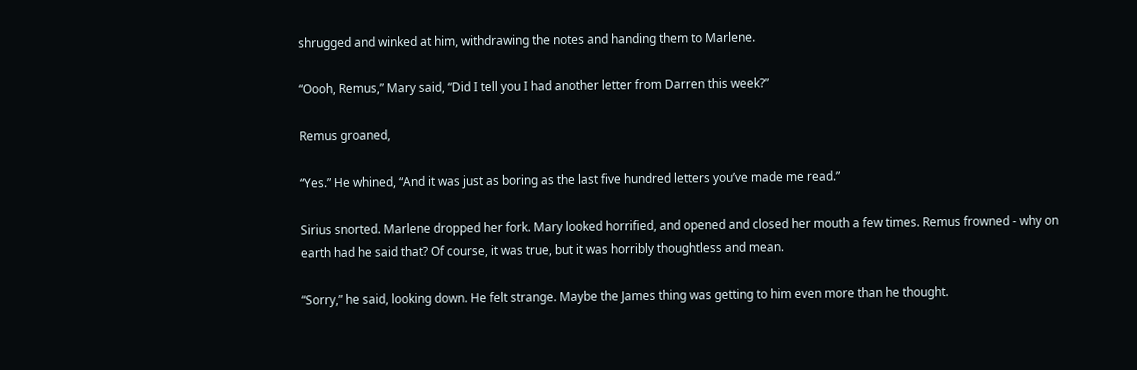shrugged and winked at him, withdrawing the notes and handing them to Marlene.

“Oooh, Remus,” Mary said, “Did I tell you I had another letter from Darren this week?”

Remus groaned,

“Yes.” He whined, “And it was just as boring as the last five hundred letters you’ve made me read.”

Sirius snorted. Marlene dropped her fork. Mary looked horrified, and opened and closed her mouth a few times. Remus frowned - why on earth had he said that? Of course, it was true, but it was horribly thoughtless and mean.

“Sorry,” he said, looking down. He felt strange. Maybe the James thing was getting to him even more than he thought.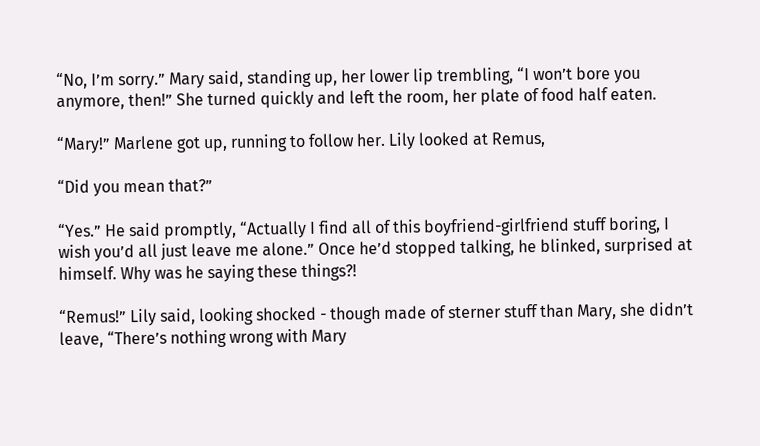“No, I’m sorry.” Mary said, standing up, her lower lip trembling, “I won’t bore you anymore, then!” She turned quickly and left the room, her plate of food half eaten.

“Mary!” Marlene got up, running to follow her. Lily looked at Remus,

“Did you mean that?”

“Yes.” He said promptly, “Actually I find all of this boyfriend-girlfriend stuff boring, I wish you’d all just leave me alone.” Once he’d stopped talking, he blinked, surprised at himself. Why was he saying these things?!

“Remus!” Lily said, looking shocked - though made of sterner stuff than Mary, she didn’t leave, “There’s nothing wrong with Mary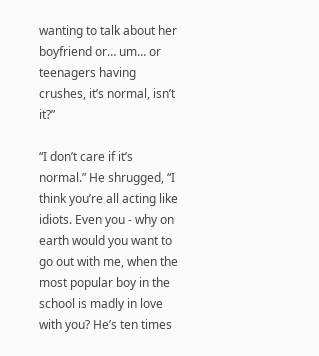wanting to talk about her boyfriend or… um… or teenagers having crushes, it’s normal, isn’t it?”

“I don’t care if it’s normal.” He shrugged, “I think you’re all acting like idiots. Even you - why on earth would you want to go out with me, when the most popular boy in the school is madly in love with you? He’s ten times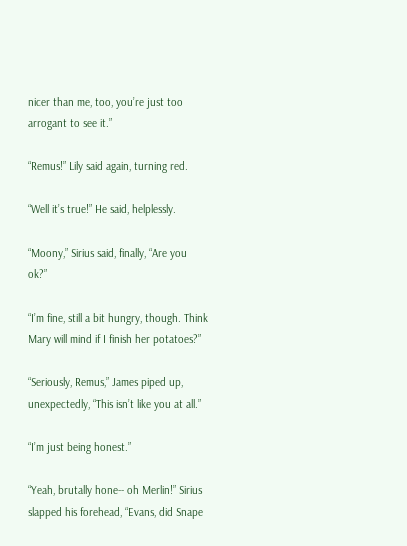nicer than me, too, you’re just too arrogant to see it.”

“Remus!” Lily said again, turning red.

“Well it’s true!” He said, helplessly.

“Moony,” Sirius said, finally, “Are you ok?”

“I’m fine, still a bit hungry, though. Think Mary will mind if I finish her potatoes?”

“Seriously, Remus,” James piped up, unexpectedly, “This isn’t like you at all.”

“I’m just being honest.”

“Yeah, brutally hone-- oh Merlin!” Sirius slapped his forehead, “Evans, did Snape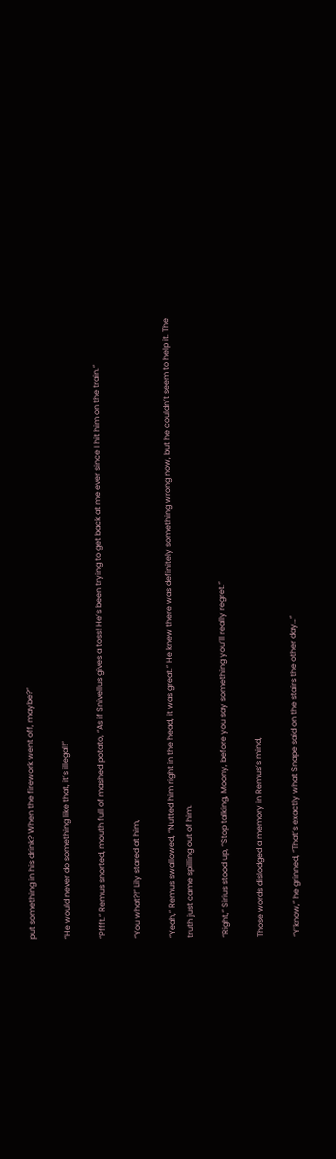put something in his drink? When the firework went off, maybe?”

“He would never do something like that, it’s illegal!”

“Pffft.” Remus snorted, mouth full of mashed potato, “As if Snivellus gives a toss! He’s been trying to get back at me ever since I hit him on the train.”

“You what?!” Lily stared at him,

“Yeah,” Remus swallowed, “Nutted him right in the head, it was great.” He knew there was definitely something wrong now, but he couldn’t seem to help it. The truth just came spilling out of him.

“Right,” Sirius stood up, “Stop talking, Moony, before you say something you’ll really regret.”

Those words dislodged a memory in Remus’s mind,

“Y’know,” he grinned, “That’s exactly what Snape said on the stairs the other day…”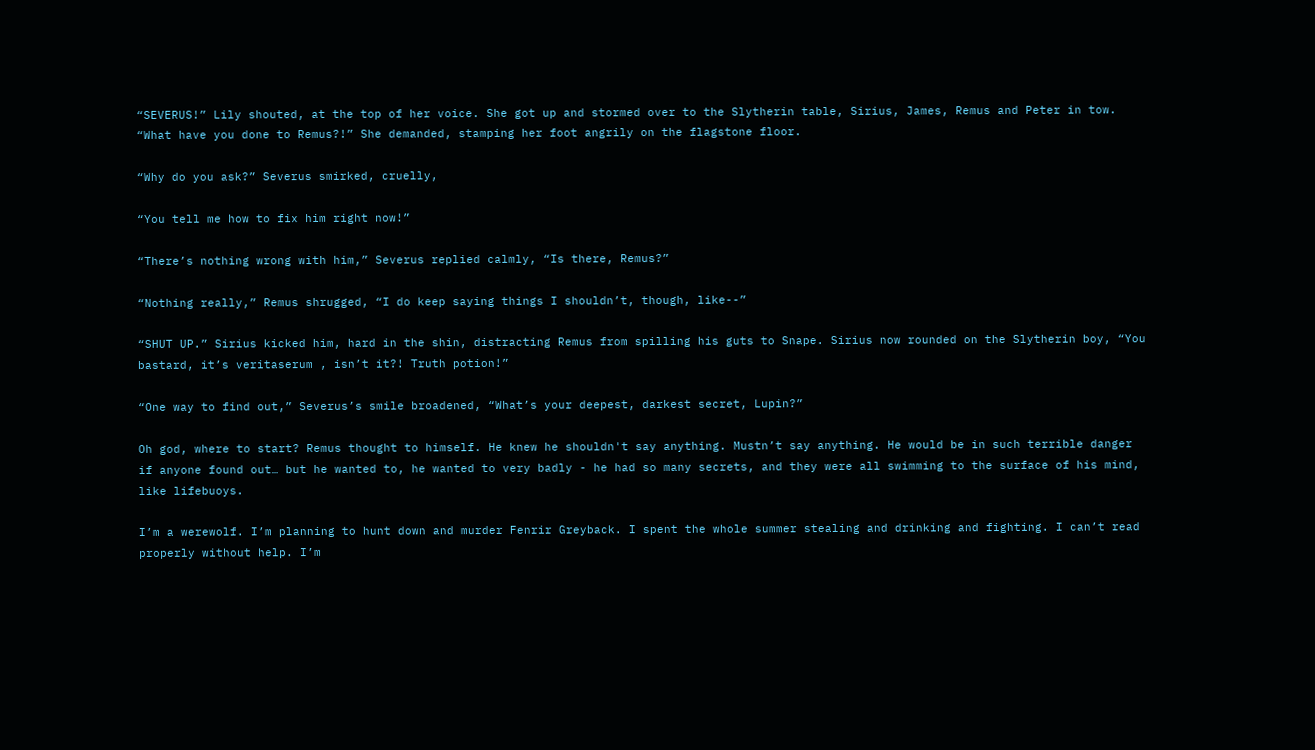“SEVERUS!” Lily shouted, at the top of her voice. She got up and stormed over to the Slytherin table, Sirius, James, Remus and Peter in tow. “What have you done to Remus?!” She demanded, stamping her foot angrily on the flagstone floor.

“Why do you ask?” Severus smirked, cruelly,

“You tell me how to fix him right now!”

“There’s nothing wrong with him,” Severus replied calmly, “Is there, Remus?”

“Nothing really,” Remus shrugged, “I do keep saying things I shouldn’t, though, like--”

“SHUT UP.” Sirius kicked him, hard in the shin, distracting Remus from spilling his guts to Snape. Sirius now rounded on the Slytherin boy, “You bastard, it’s veritaserum , isn’t it?! Truth potion!”

“One way to find out,” Severus’s smile broadened, “What’s your deepest, darkest secret, Lupin?”

Oh god, where to start? Remus thought to himself. He knew he shouldn't say anything. Mustn’t say anything. He would be in such terrible danger if anyone found out… but he wanted to, he wanted to very badly - he had so many secrets, and they were all swimming to the surface of his mind, like lifebuoys.

I’m a werewolf. I’m planning to hunt down and murder Fenrir Greyback. I spent the whole summer stealing and drinking and fighting. I can’t read properly without help. I’m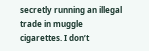secretly running an illegal trade in muggle cigarettes. I don’t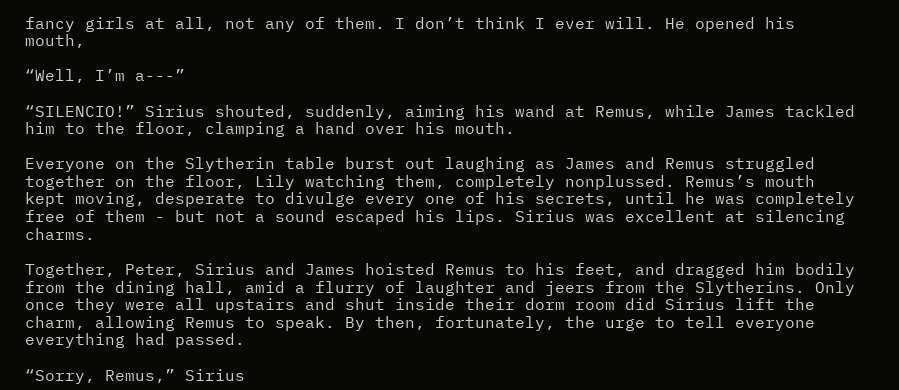fancy girls at all, not any of them. I don’t think I ever will. He opened his mouth,

“Well, I’m a---”

“SILENCIO!” Sirius shouted, suddenly, aiming his wand at Remus, while James tackled him to the floor, clamping a hand over his mouth.

Everyone on the Slytherin table burst out laughing as James and Remus struggled together on the floor, Lily watching them, completely nonplussed. Remus’s mouth kept moving, desperate to divulge every one of his secrets, until he was completely free of them - but not a sound escaped his lips. Sirius was excellent at silencing charms.

Together, Peter, Sirius and James hoisted Remus to his feet, and dragged him bodily from the dining hall, amid a flurry of laughter and jeers from the Slytherins. Only once they were all upstairs and shut inside their dorm room did Sirius lift the charm, allowing Remus to speak. By then, fortunately, the urge to tell everyone everything had passed.

“Sorry, Remus,” Sirius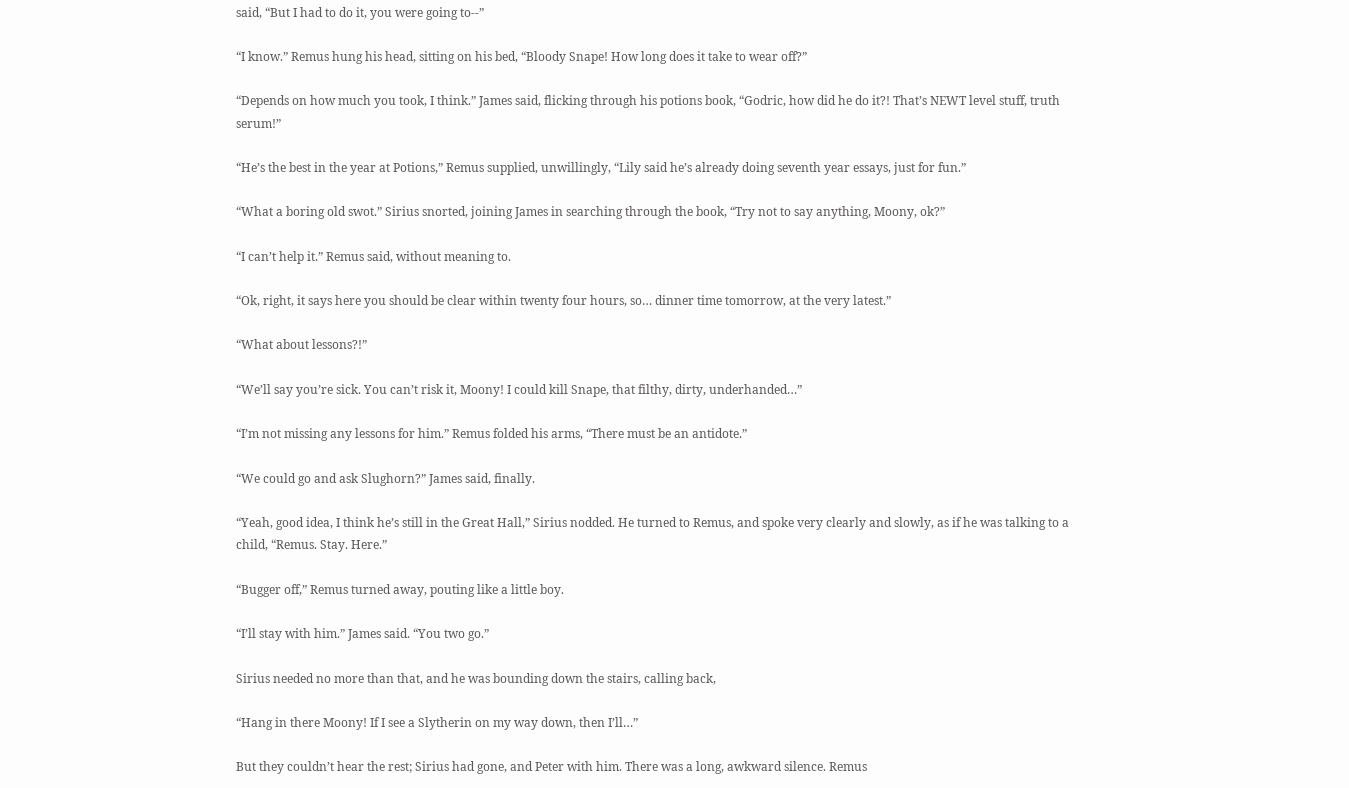said, “But I had to do it, you were going to--”

“I know.” Remus hung his head, sitting on his bed, “Bloody Snape! How long does it take to wear off?”

“Depends on how much you took, I think.” James said, flicking through his potions book, “Godric, how did he do it?! That’s NEWT level stuff, truth serum!”

“He’s the best in the year at Potions,” Remus supplied, unwillingly, “Lily said he’s already doing seventh year essays, just for fun.”

“What a boring old swot.” Sirius snorted, joining James in searching through the book, “Try not to say anything, Moony, ok?”

“I can’t help it.” Remus said, without meaning to.

“Ok, right, it says here you should be clear within twenty four hours, so… dinner time tomorrow, at the very latest.”

“What about lessons?!”

“We’ll say you’re sick. You can’t risk it, Moony! I could kill Snape, that filthy, dirty, underhanded…”

“I’m not missing any lessons for him.” Remus folded his arms, “There must be an antidote.”

“We could go and ask Slughorn?” James said, finally.

“Yeah, good idea, I think he’s still in the Great Hall,” Sirius nodded. He turned to Remus, and spoke very clearly and slowly, as if he was talking to a child, “Remus. Stay. Here.”

“Bugger off,” Remus turned away, pouting like a little boy.

“I’ll stay with him.” James said. “You two go.”

Sirius needed no more than that, and he was bounding down the stairs, calling back,

“Hang in there Moony! If I see a Slytherin on my way down, then I’ll…”

But they couldn’t hear the rest; Sirius had gone, and Peter with him. There was a long, awkward silence. Remus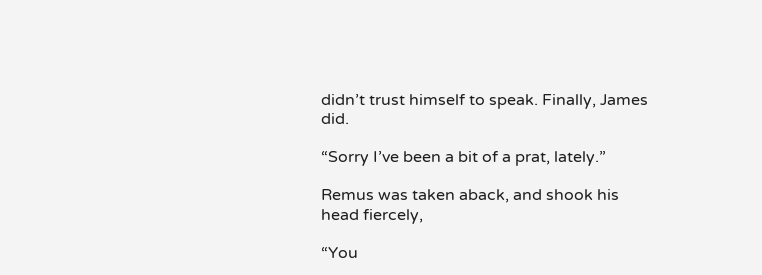didn’t trust himself to speak. Finally, James did.

“Sorry I’ve been a bit of a prat, lately.”

Remus was taken aback, and shook his head fiercely,

“You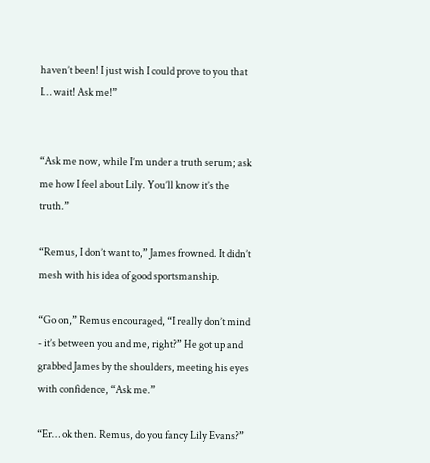haven’t been! I just wish I could prove to you that I… wait! Ask me!”


“Ask me now, while I’m under a truth serum; ask me how I feel about Lily. You’ll know it’s the truth.”

“Remus, I don’t want to,” James frowned. It didn’t mesh with his idea of good sportsmanship.

“Go on,” Remus encouraged, “I really don’t mind - it’s between you and me, right?” He got up and grabbed James by the shoulders, meeting his eyes with confidence, “Ask me.”

“Er… ok then. Remus, do you fancy Lily Evans?”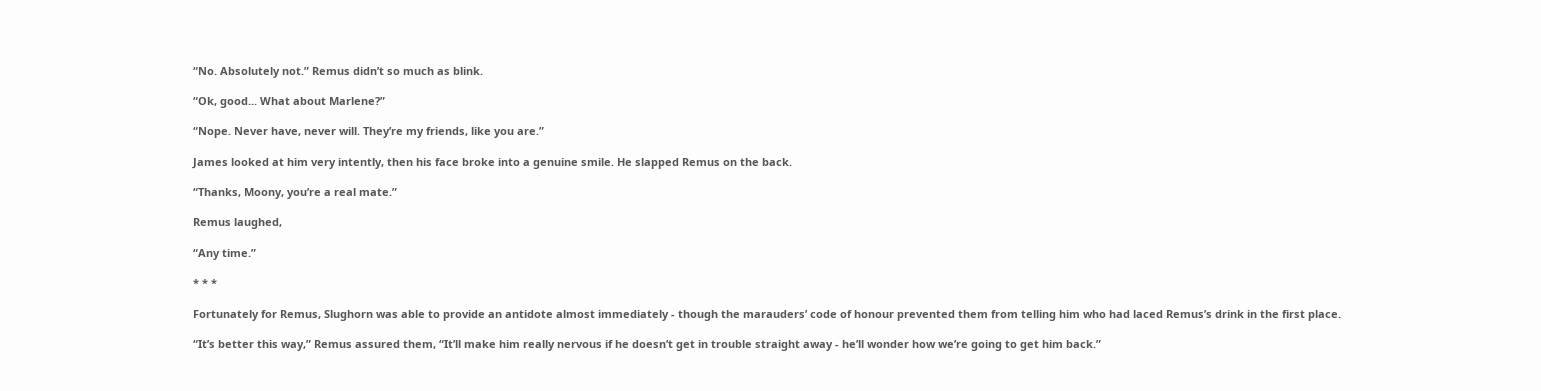“No. Absolutely not.” Remus didn’t so much as blink.

“Ok, good... What about Marlene?”

“Nope. Never have, never will. They’re my friends, like you are.”

James looked at him very intently, then his face broke into a genuine smile. He slapped Remus on the back.

“Thanks, Moony, you’re a real mate.”

Remus laughed,

“Any time.”

* * *

Fortunately for Remus, Slughorn was able to provide an antidote almost immediately - though the marauders’ code of honour prevented them from telling him who had laced Remus’s drink in the first place.

“It’s better this way,” Remus assured them, “It’ll make him really nervous if he doesn’t get in trouble straight away - he’ll wonder how we’re going to get him back.”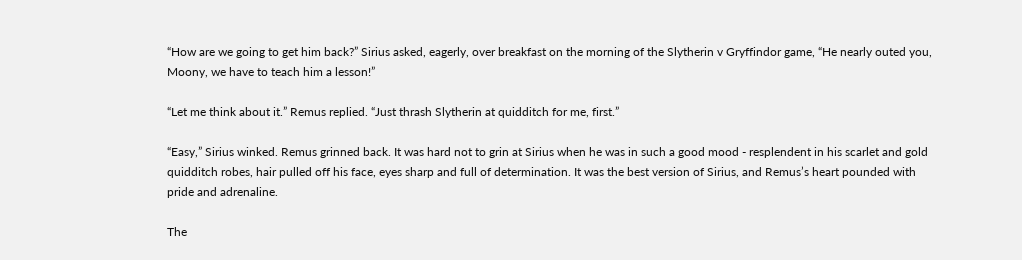“How are we going to get him back?” Sirius asked, eagerly, over breakfast on the morning of the Slytherin v Gryffindor game, “He nearly outed you, Moony, we have to teach him a lesson!”

“Let me think about it.” Remus replied. “Just thrash Slytherin at quidditch for me, first.”

“Easy,” Sirius winked. Remus grinned back. It was hard not to grin at Sirius when he was in such a good mood - resplendent in his scarlet and gold quidditch robes, hair pulled off his face, eyes sharp and full of determination. It was the best version of Sirius, and Remus’s heart pounded with pride and adrenaline.

The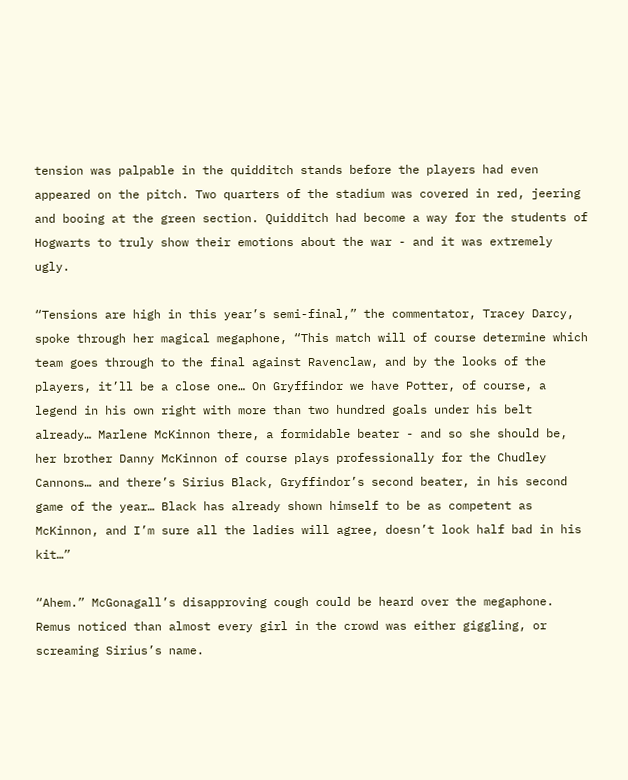tension was palpable in the quidditch stands before the players had even appeared on the pitch. Two quarters of the stadium was covered in red, jeering and booing at the green section. Quidditch had become a way for the students of Hogwarts to truly show their emotions about the war - and it was extremely ugly.

“Tensions are high in this year’s semi-final,” the commentator, Tracey Darcy, spoke through her magical megaphone, “This match will of course determine which team goes through to the final against Ravenclaw, and by the looks of the players, it’ll be a close one… On Gryffindor we have Potter, of course, a legend in his own right with more than two hundred goals under his belt already… Marlene McKinnon there, a formidable beater - and so she should be, her brother Danny McKinnon of course plays professionally for the Chudley Cannons… and there’s Sirius Black, Gryffindor’s second beater, in his second game of the year… Black has already shown himself to be as competent as McKinnon, and I’m sure all the ladies will agree, doesn’t look half bad in his kit…”

“Ahem.” McGonagall’s disapproving cough could be heard over the megaphone. Remus noticed than almost every girl in the crowd was either giggling, or screaming Sirius’s name.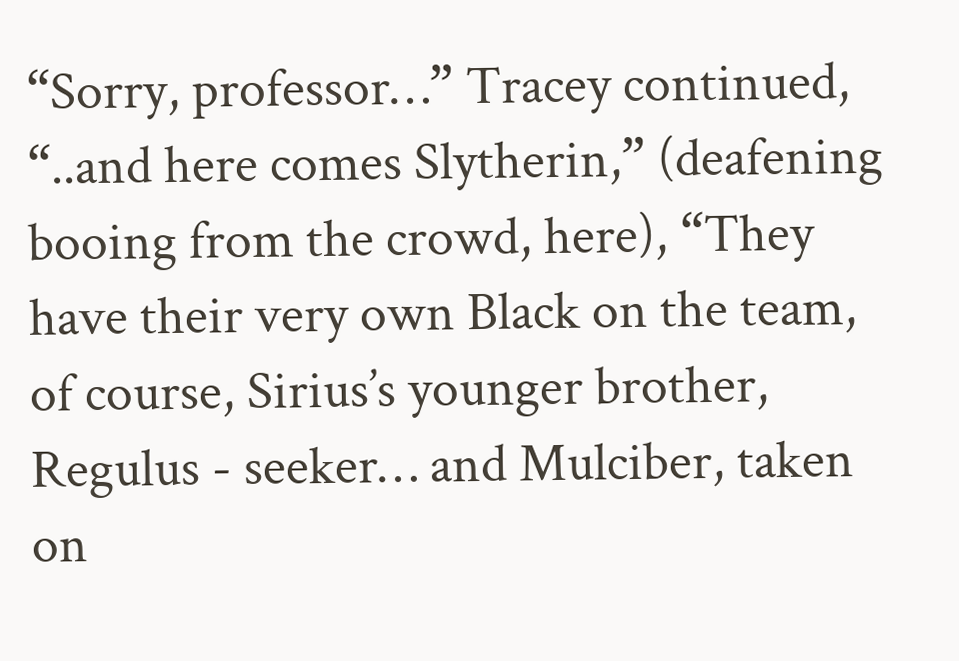“Sorry, professor…” Tracey continued, “..and here comes Slytherin,” (deafening booing from the crowd, here), “They have their very own Black on the team, of course, Sirius’s younger brother, Regulus - seeker… and Mulciber, taken on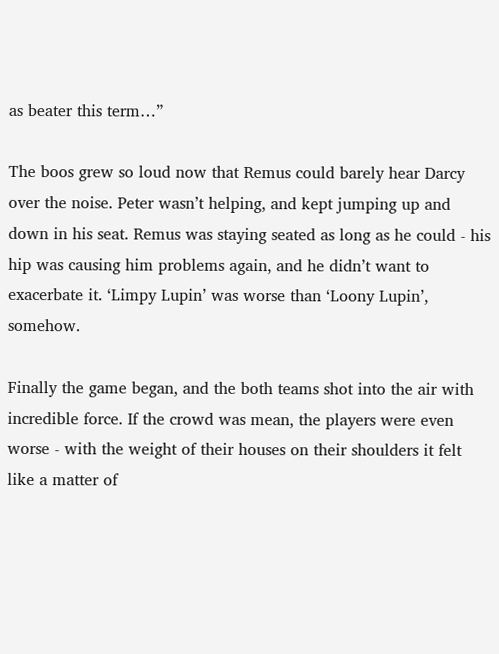as beater this term…”

The boos grew so loud now that Remus could barely hear Darcy over the noise. Peter wasn’t helping, and kept jumping up and down in his seat. Remus was staying seated as long as he could - his hip was causing him problems again, and he didn’t want to exacerbate it. ‘Limpy Lupin’ was worse than ‘Loony Lupin’, somehow.

Finally the game began, and the both teams shot into the air with incredible force. If the crowd was mean, the players were even worse - with the weight of their houses on their shoulders it felt like a matter of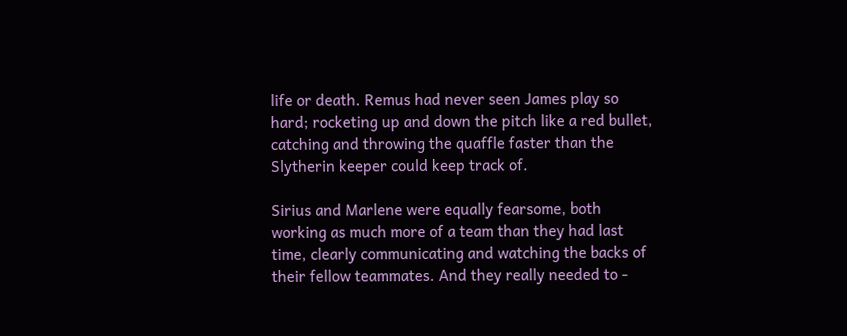life or death. Remus had never seen James play so hard; rocketing up and down the pitch like a red bullet, catching and throwing the quaffle faster than the Slytherin keeper could keep track of.

Sirius and Marlene were equally fearsome, both working as much more of a team than they had last time, clearly communicating and watching the backs of their fellow teammates. And they really needed to -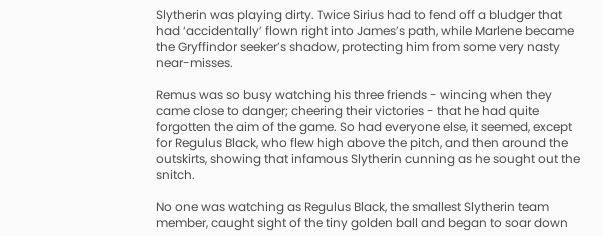Slytherin was playing dirty. Twice Sirius had to fend off a bludger that had ‘accidentally’ flown right into James’s path, while Marlene became the Gryffindor seeker’s shadow, protecting him from some very nasty near-misses.

Remus was so busy watching his three friends - wincing when they came close to danger; cheering their victories - that he had quite forgotten the aim of the game. So had everyone else, it seemed, except for Regulus Black, who flew high above the pitch, and then around the outskirts, showing that infamous Slytherin cunning as he sought out the snitch.

No one was watching as Regulus Black, the smallest Slytherin team member, caught sight of the tiny golden ball and began to soar down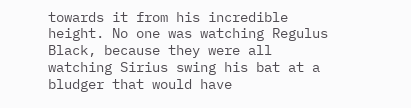towards it from his incredible height. No one was watching Regulus Black, because they were all watching Sirius swing his bat at a bludger that would have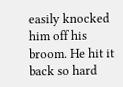easily knocked him off his broom. He hit it back so hard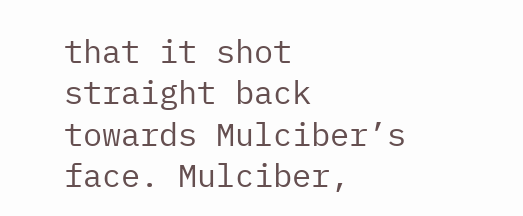that it shot straight back towards Mulciber’s face. Mulciber,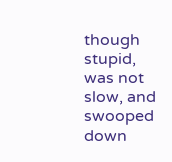though stupid, was not slow, and swooped down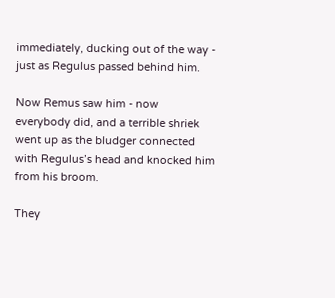immediately, ducking out of the way - just as Regulus passed behind him.

Now Remus saw him - now everybody did, and a terrible shriek went up as the bludger connected with Regulus’s head and knocked him from his broom.

They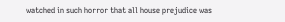watched in such horror that all house prejudice was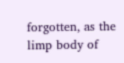forgotten, as the limp body of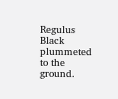Regulus Black plummeted to the ground.